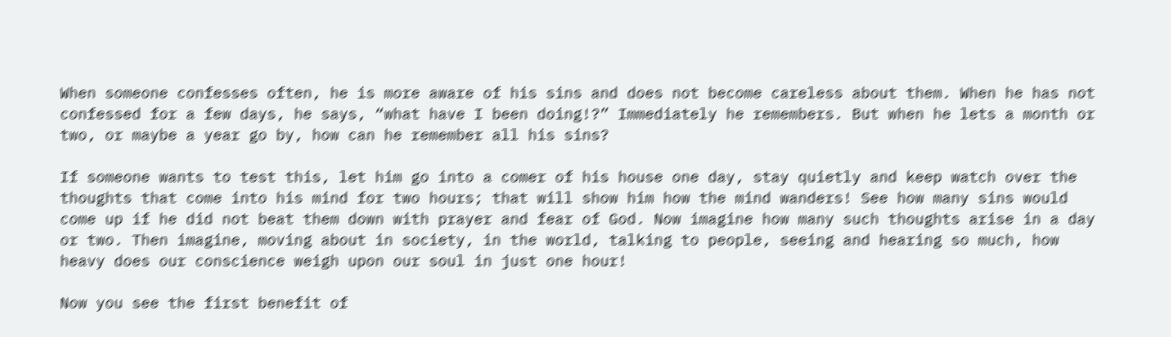When someone confesses often, he is more aware of his sins and does not become careless about them. When he has not confessed for a few days, he says, “what have I been doing!?” Immediately he remembers. But when he lets a month or two, or maybe a year go by, how can he remember all his sins?

If someone wants to test this, let him go into a comer of his house one day, stay quietly and keep watch over the thoughts that come into his mind for two hours; that will show him how the mind wanders! See how many sins would come up if he did not beat them down with prayer and fear of God. Now imagine how many such thoughts arise in a day or two. Then imagine, moving about in society, in the world, talking to people, seeing and hearing so much, how heavy does our conscience weigh upon our soul in just one hour!

Now you see the first benefit of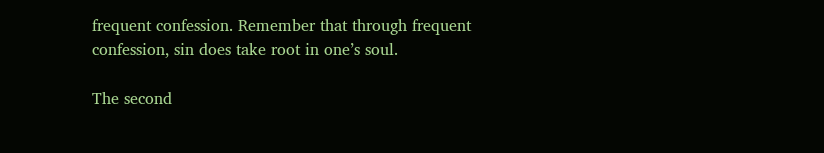frequent confession. Remember that through frequent confession, sin does take root in one’s soul.

The second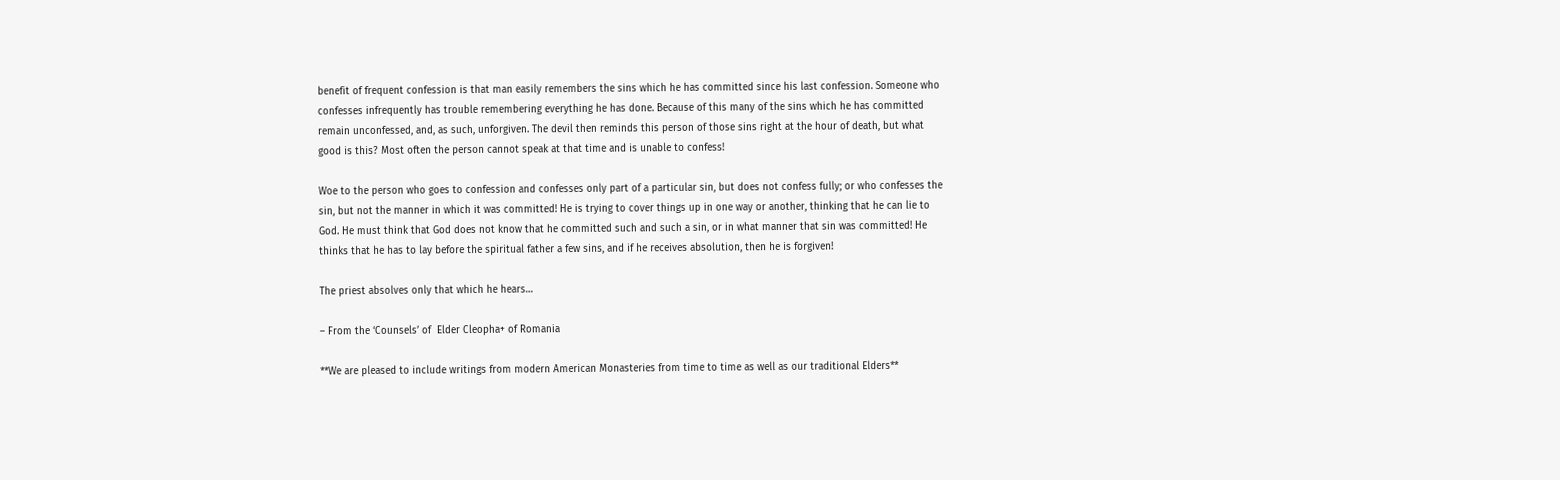benefit of frequent confession is that man easily remembers the sins which he has committed since his last confession. Someone who confesses infrequently has trouble remembering everything he has done. Because of this many of the sins which he has committed remain unconfessed, and, as such, unforgiven. The devil then reminds this person of those sins right at the hour of death, but what good is this? Most often the person cannot speak at that time and is unable to confess!

Woe to the person who goes to confession and confesses only part of a particular sin, but does not confess fully; or who confesses the sin, but not the manner in which it was committed! He is trying to cover things up in one way or another, thinking that he can lie to God. He must think that God does not know that he committed such and such a sin, or in what manner that sin was committed! He thinks that he has to lay before the spiritual father a few sins, and if he receives absolution, then he is forgiven!

The priest absolves only that which he hears…

– From the ‘Counsels’ of  Elder Cleopha+ of Romania

**We are pleased to include writings from modern American Monasteries from time to time as well as our traditional Elders**